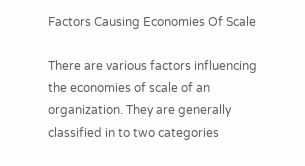Factors Causing Economies Of Scale

There are various factors influencing the economies of scale of an organization. They are generally classified in to two categories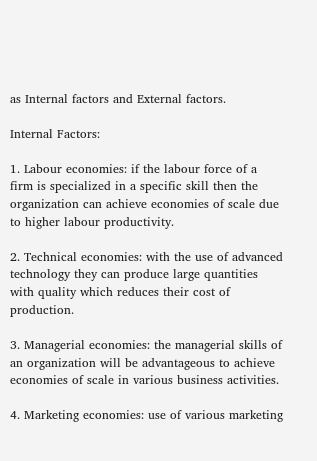as Internal factors and External factors.

Internal Factors:

1. Labour economies: if the labour force of a firm is specialized in a specific skill then the organization can achieve economies of scale due to higher labour productivity.

2. Technical economies: with the use of advanced technology they can produce large quantities with quality which reduces their cost of production.

3. Managerial economies: the managerial skills of an organization will be advantageous to achieve economies of scale in various business activities.

4. Marketing economies: use of various marketing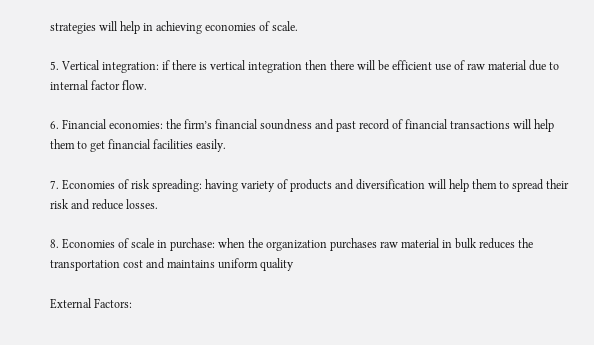strategies will help in achieving economies of scale.

5. Vertical integration: if there is vertical integration then there will be efficient use of raw material due to internal factor flow.

6. Financial economies: the firm’s financial soundness and past record of financial transactions will help them to get financial facilities easily.

7. Economies of risk spreading: having variety of products and diversification will help them to spread their risk and reduce losses.

8. Economies of scale in purchase: when the organization purchases raw material in bulk reduces the transportation cost and maintains uniform quality

External Factors: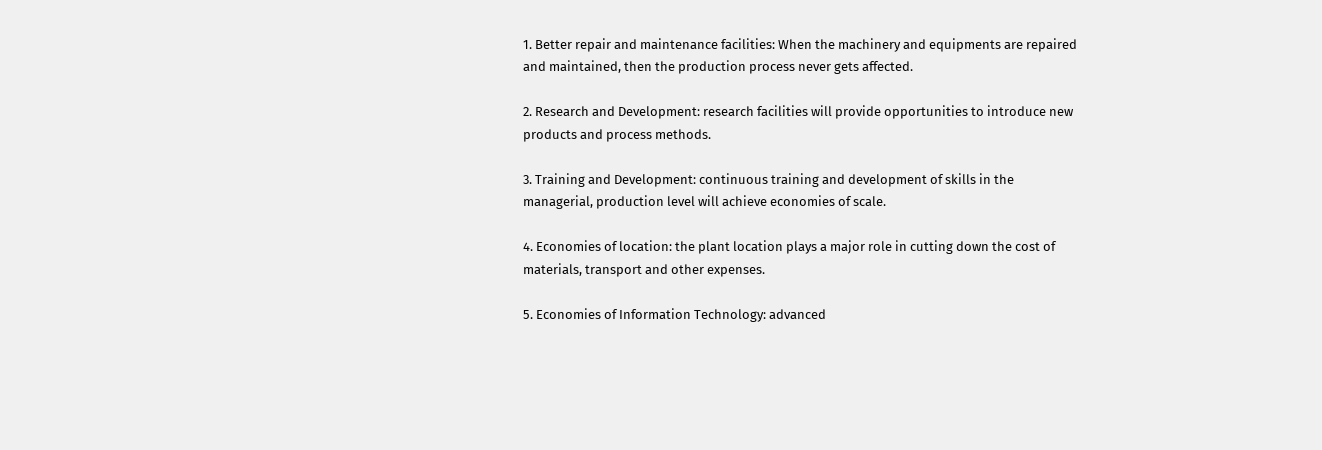1. Better repair and maintenance facilities: When the machinery and equipments are repaired and maintained, then the production process never gets affected.

2. Research and Development: research facilities will provide opportunities to introduce new products and process methods.

3. Training and Development: continuous training and development of skills in the managerial, production level will achieve economies of scale.

4. Economies of location: the plant location plays a major role in cutting down the cost of materials, transport and other expenses.

5. Economies of Information Technology: advanced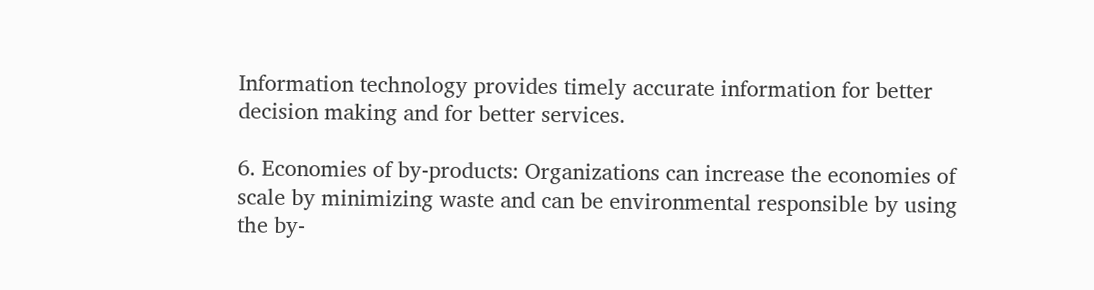Information technology provides timely accurate information for better decision making and for better services.

6. Economies of by-products: Organizations can increase the economies of scale by minimizing waste and can be environmental responsible by using the by-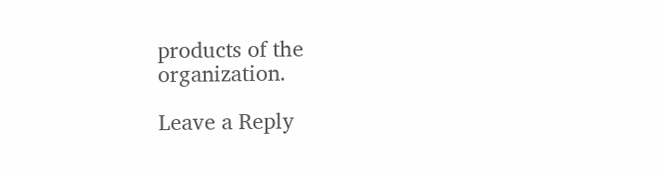products of the organization.

Leave a Reply